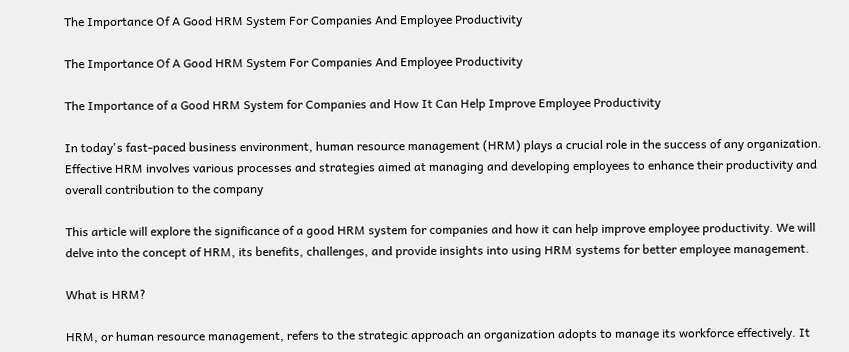The Importance Of A Good HRM System For Companies And Employee Productivity

The Importance Of A Good HRM System For Companies And Employee Productivity

The Importance of a Good HRM System for Companies and How It Can Help Improve Employee Productivity

In today's fast-paced business environment, human resource management (HRM) plays a crucial role in the success of any organization. Effective HRM involves various processes and strategies aimed at managing and developing employees to enhance their productivity and overall contribution to the company

This article will explore the significance of a good HRM system for companies and how it can help improve employee productivity. We will delve into the concept of HRM, its benefits, challenges, and provide insights into using HRM systems for better employee management.

What is HRM?

HRM, or human resource management, refers to the strategic approach an organization adopts to manage its workforce effectively. It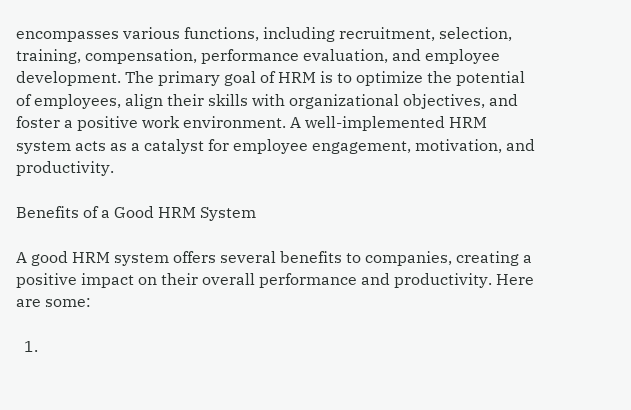encompasses various functions, including recruitment, selection, training, compensation, performance evaluation, and employee development. The primary goal of HRM is to optimize the potential of employees, align their skills with organizational objectives, and foster a positive work environment. A well-implemented HRM system acts as a catalyst for employee engagement, motivation, and productivity.

Benefits of a Good HRM System

A good HRM system offers several benefits to companies, creating a positive impact on their overall performance and productivity. Here are some:

  1.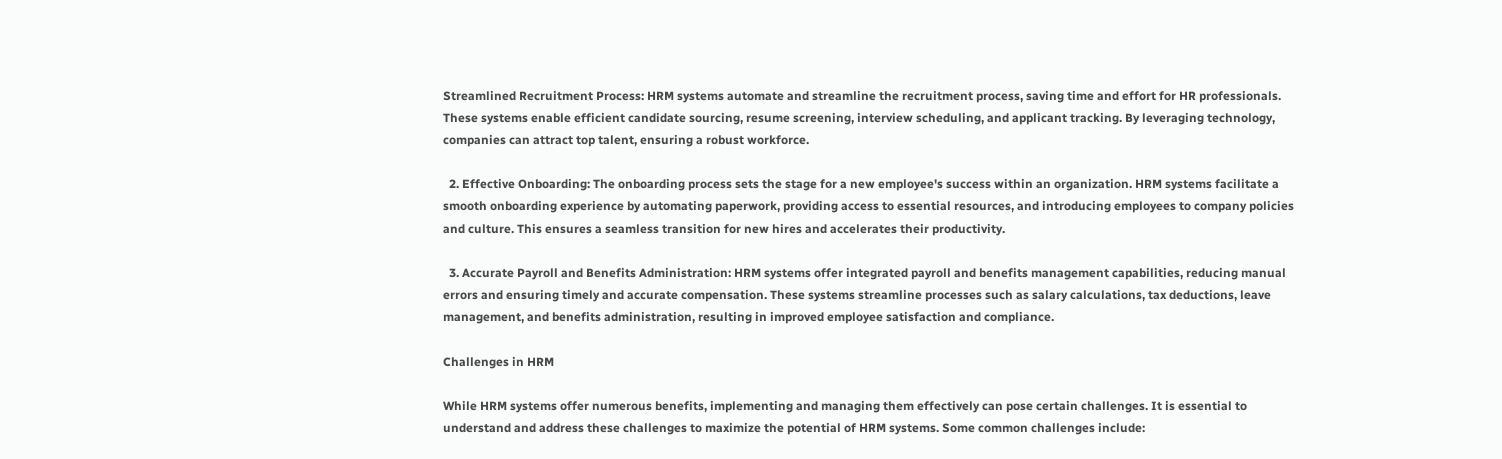Streamlined Recruitment Process: HRM systems automate and streamline the recruitment process, saving time and effort for HR professionals. These systems enable efficient candidate sourcing, resume screening, interview scheduling, and applicant tracking. By leveraging technology, companies can attract top talent, ensuring a robust workforce.

  2. Effective Onboarding: The onboarding process sets the stage for a new employee's success within an organization. HRM systems facilitate a smooth onboarding experience by automating paperwork, providing access to essential resources, and introducing employees to company policies and culture. This ensures a seamless transition for new hires and accelerates their productivity.

  3. Accurate Payroll and Benefits Administration: HRM systems offer integrated payroll and benefits management capabilities, reducing manual errors and ensuring timely and accurate compensation. These systems streamline processes such as salary calculations, tax deductions, leave management, and benefits administration, resulting in improved employee satisfaction and compliance.

Challenges in HRM

While HRM systems offer numerous benefits, implementing and managing them effectively can pose certain challenges. It is essential to understand and address these challenges to maximize the potential of HRM systems. Some common challenges include: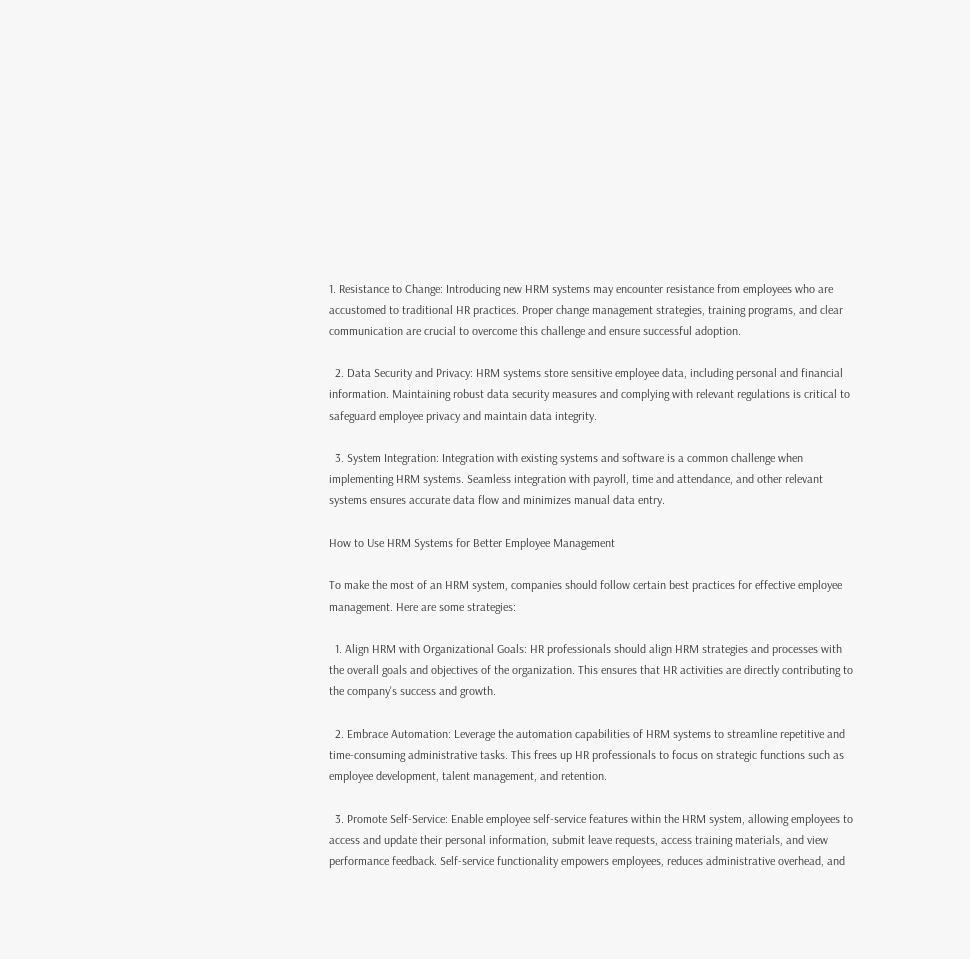1. Resistance to Change: Introducing new HRM systems may encounter resistance from employees who are accustomed to traditional HR practices. Proper change management strategies, training programs, and clear communication are crucial to overcome this challenge and ensure successful adoption.

  2. Data Security and Privacy: HRM systems store sensitive employee data, including personal and financial information. Maintaining robust data security measures and complying with relevant regulations is critical to safeguard employee privacy and maintain data integrity.

  3. System Integration: Integration with existing systems and software is a common challenge when implementing HRM systems. Seamless integration with payroll, time and attendance, and other relevant systems ensures accurate data flow and minimizes manual data entry.

How to Use HRM Systems for Better Employee Management

To make the most of an HRM system, companies should follow certain best practices for effective employee management. Here are some strategies:

  1. Align HRM with Organizational Goals: HR professionals should align HRM strategies and processes with the overall goals and objectives of the organization. This ensures that HR activities are directly contributing to the company's success and growth.

  2. Embrace Automation: Leverage the automation capabilities of HRM systems to streamline repetitive and time-consuming administrative tasks. This frees up HR professionals to focus on strategic functions such as employee development, talent management, and retention.

  3. Promote Self-Service: Enable employee self-service features within the HRM system, allowing employees to access and update their personal information, submit leave requests, access training materials, and view performance feedback. Self-service functionality empowers employees, reduces administrative overhead, and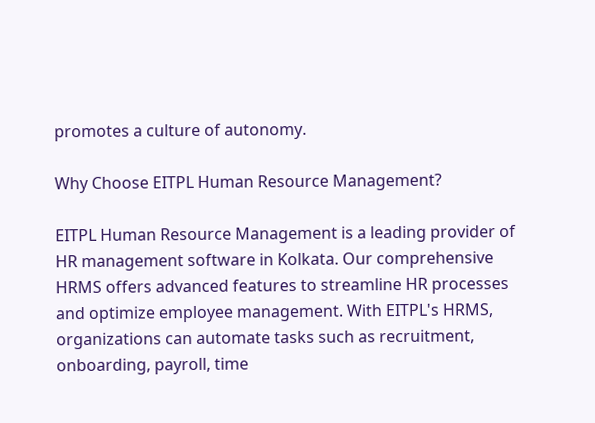promotes a culture of autonomy.

Why Choose EITPL Human Resource Management?

EITPL Human Resource Management is a leading provider of HR management software in Kolkata. Our comprehensive HRMS offers advanced features to streamline HR processes and optimize employee management. With EITPL's HRMS, organizations can automate tasks such as recruitment, onboarding, payroll, time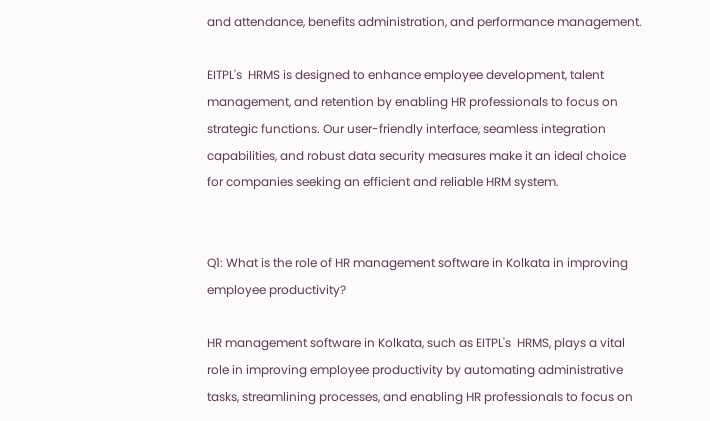and attendance, benefits administration, and performance management.

EITPL's  HRMS is designed to enhance employee development, talent management, and retention by enabling HR professionals to focus on strategic functions. Our user-friendly interface, seamless integration capabilities, and robust data security measures make it an ideal choice for companies seeking an efficient and reliable HRM system.


Q1: What is the role of HR management software in Kolkata in improving employee productivity?

HR management software in Kolkata, such as EITPL's  HRMS, plays a vital role in improving employee productivity by automating administrative tasks, streamlining processes, and enabling HR professionals to focus on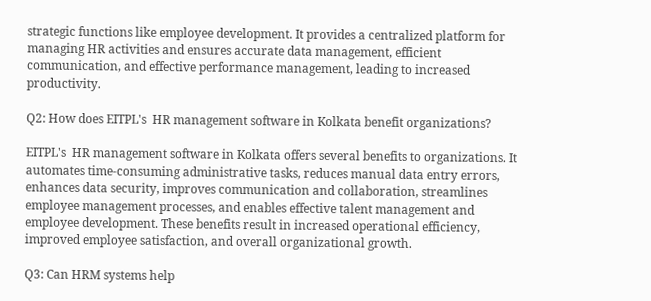strategic functions like employee development. It provides a centralized platform for managing HR activities and ensures accurate data management, efficient communication, and effective performance management, leading to increased productivity.

Q2: How does EITPL's  HR management software in Kolkata benefit organizations?

EITPL's  HR management software in Kolkata offers several benefits to organizations. It automates time-consuming administrative tasks, reduces manual data entry errors, enhances data security, improves communication and collaboration, streamlines employee management processes, and enables effective talent management and employee development. These benefits result in increased operational efficiency, improved employee satisfaction, and overall organizational growth.

Q3: Can HRM systems help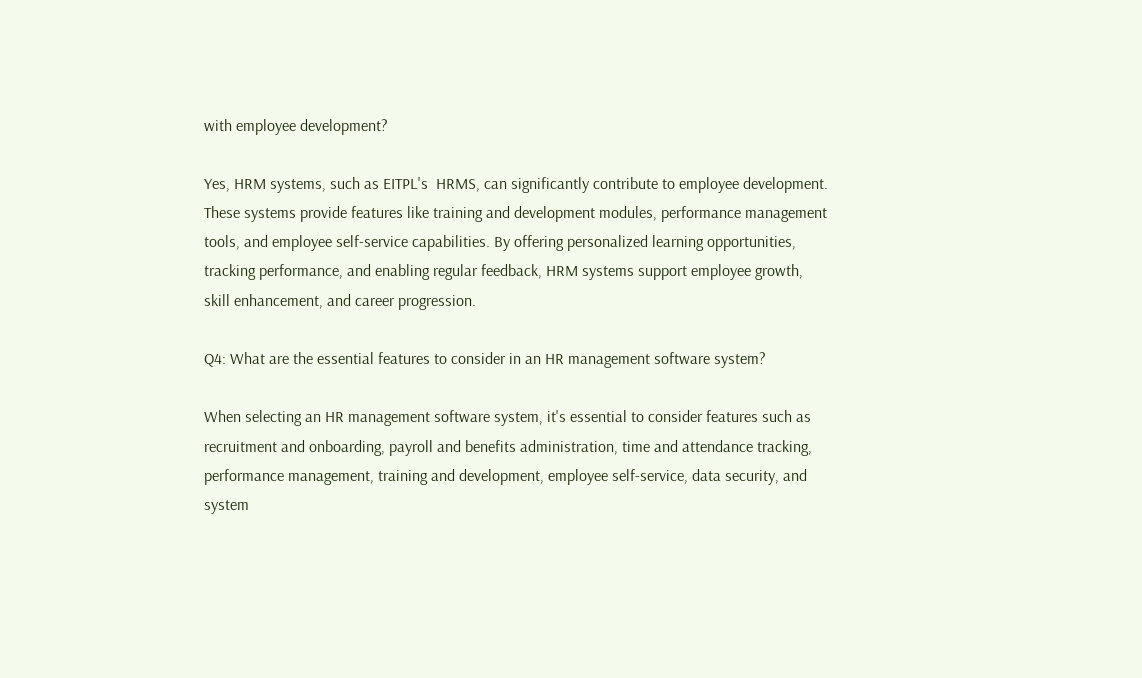with employee development?

Yes, HRM systems, such as EITPL's  HRMS, can significantly contribute to employee development. These systems provide features like training and development modules, performance management tools, and employee self-service capabilities. By offering personalized learning opportunities, tracking performance, and enabling regular feedback, HRM systems support employee growth, skill enhancement, and career progression.

Q4: What are the essential features to consider in an HR management software system?

When selecting an HR management software system, it's essential to consider features such as recruitment and onboarding, payroll and benefits administration, time and attendance tracking, performance management, training and development, employee self-service, data security, and system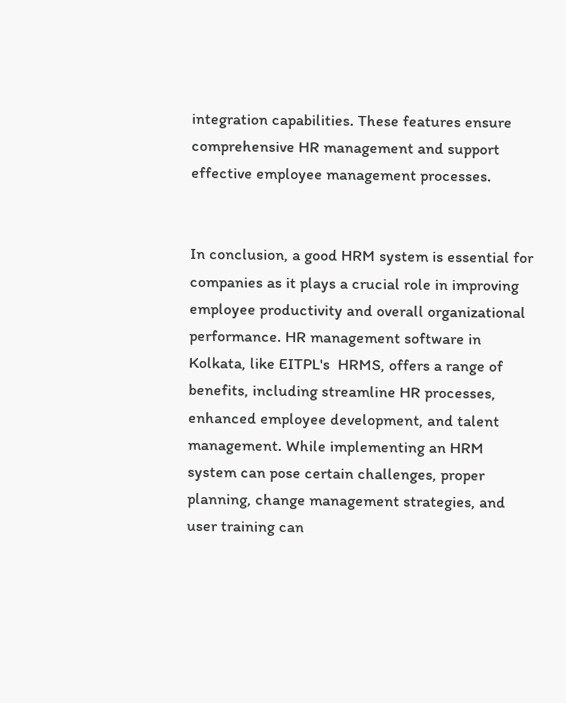integration capabilities. These features ensure comprehensive HR management and support effective employee management processes.


In conclusion, a good HRM system is essential for companies as it plays a crucial role in improving employee productivity and overall organizational performance. HR management software in Kolkata, like EITPL's  HRMS, offers a range of benefits, including streamline HR processes, enhanced employee development, and talent management. While implementing an HRM system can pose certain challenges, proper planning, change management strategies, and user training can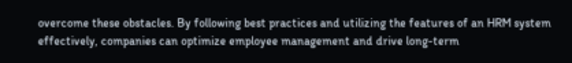overcome these obstacles. By following best practices and utilizing the features of an HRM system effectively, companies can optimize employee management and drive long-term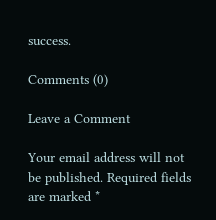success.

Comments (0)

Leave a Comment

Your email address will not be published. Required fields are marked *